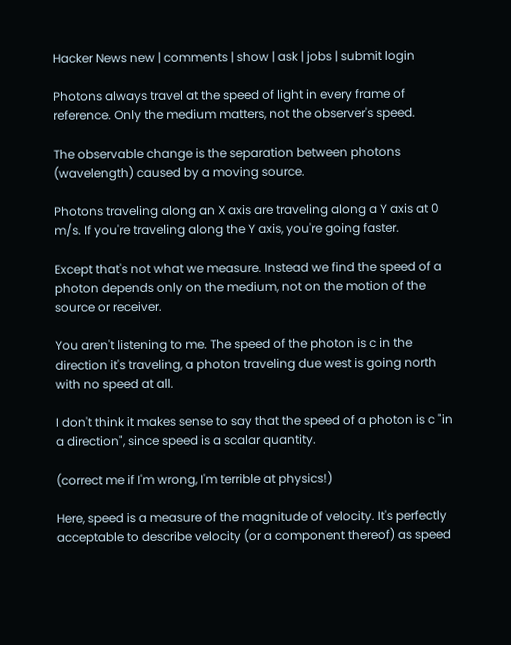Hacker News new | comments | show | ask | jobs | submit login

Photons always travel at the speed of light in every frame of reference. Only the medium matters, not the observer's speed.

The observable change is the separation between photons (wavelength) caused by a moving source.

Photons traveling along an X axis are traveling along a Y axis at 0 m/s. If you're traveling along the Y axis, you're going faster.

Except that's not what we measure. Instead we find the speed of a photon depends only on the medium, not on the motion of the source or receiver.

You aren't listening to me. The speed of the photon is c in the direction it's traveling, a photon traveling due west is going north with no speed at all.

I don't think it makes sense to say that the speed of a photon is c "in a direction", since speed is a scalar quantity.

(correct me if I'm wrong, I'm terrible at physics!)

Here, speed is a measure of the magnitude of velocity. It's perfectly acceptable to describe velocity (or a component thereof) as speed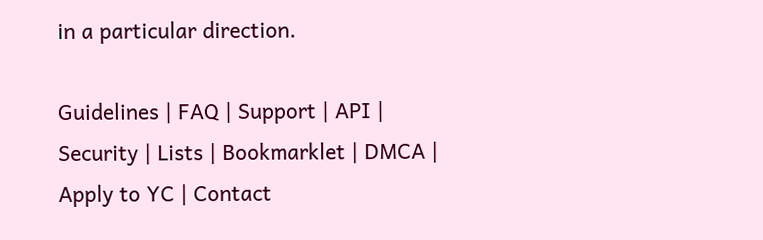in a particular direction.

Guidelines | FAQ | Support | API | Security | Lists | Bookmarklet | DMCA | Apply to YC | Contact